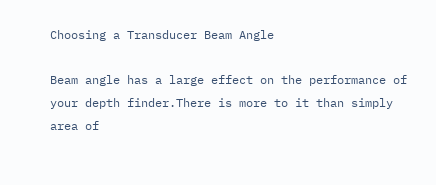Choosing a Transducer Beam Angle

Beam angle has a large effect on the performance of your depth finder.There is more to it than simply area of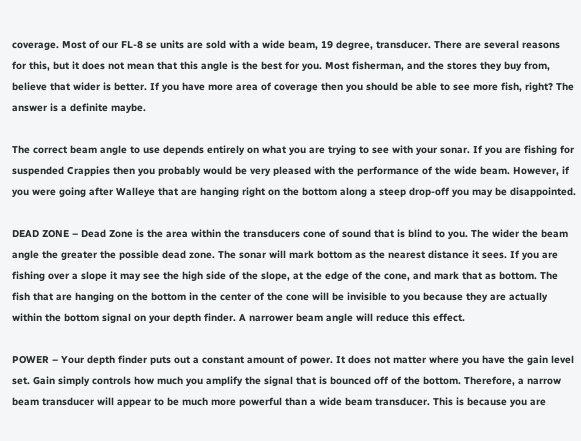coverage. Most of our FL-8 se units are sold with a wide beam, 19 degree, transducer. There are several reasons for this, but it does not mean that this angle is the best for you. Most fisherman, and the stores they buy from, believe that wider is better. If you have more area of coverage then you should be able to see more fish, right? The answer is a definite maybe.

The correct beam angle to use depends entirely on what you are trying to see with your sonar. If you are fishing for suspended Crappies then you probably would be very pleased with the performance of the wide beam. However, if you were going after Walleye that are hanging right on the bottom along a steep drop-off you may be disappointed.

DEAD ZONE – Dead Zone is the area within the transducers cone of sound that is blind to you. The wider the beam angle the greater the possible dead zone. The sonar will mark bottom as the nearest distance it sees. If you are fishing over a slope it may see the high side of the slope, at the edge of the cone, and mark that as bottom. The fish that are hanging on the bottom in the center of the cone will be invisible to you because they are actually within the bottom signal on your depth finder. A narrower beam angle will reduce this effect.

POWER – Your depth finder puts out a constant amount of power. It does not matter where you have the gain level set. Gain simply controls how much you amplify the signal that is bounced off of the bottom. Therefore, a narrow beam transducer will appear to be much more powerful than a wide beam transducer. This is because you are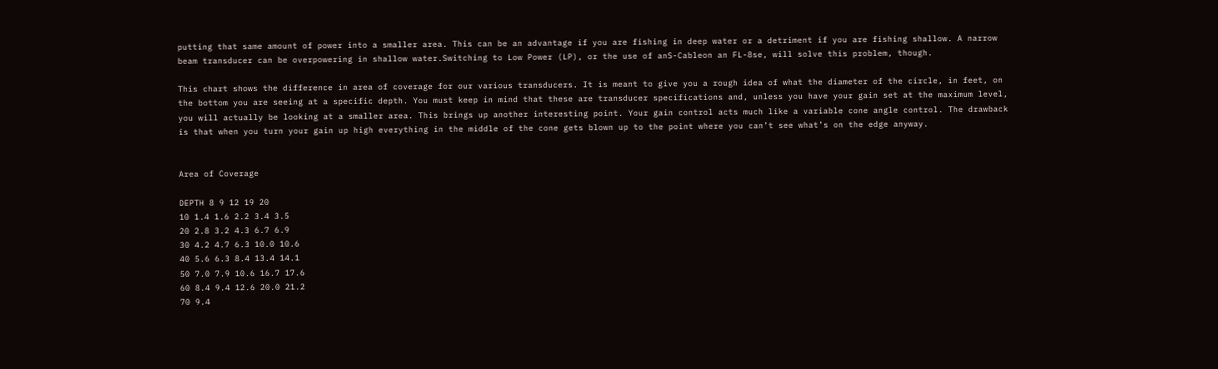putting that same amount of power into a smaller area. This can be an advantage if you are fishing in deep water or a detriment if you are fishing shallow. A narrow beam transducer can be overpowering in shallow water.Switching to Low Power (LP), or the use of anS-Cableon an FL-8se, will solve this problem, though.

This chart shows the difference in area of coverage for our various transducers. It is meant to give you a rough idea of what the diameter of the circle, in feet, on the bottom you are seeing at a specific depth. You must keep in mind that these are transducer specifications and, unless you have your gain set at the maximum level, you will actually be looking at a smaller area. This brings up another interesting point. Your gain control acts much like a variable cone angle control. The drawback is that when you turn your gain up high everything in the middle of the cone gets blown up to the point where you can’t see what’s on the edge anyway.


Area of Coverage

DEPTH 8 9 12 19 20
10 1.4 1.6 2.2 3.4 3.5
20 2.8 3.2 4.3 6.7 6.9
30 4.2 4.7 6.3 10.0 10.6
40 5.6 6.3 8.4 13.4 14.1
50 7.0 7.9 10.6 16.7 17.6
60 8.4 9.4 12.6 20.0 21.2
70 9.4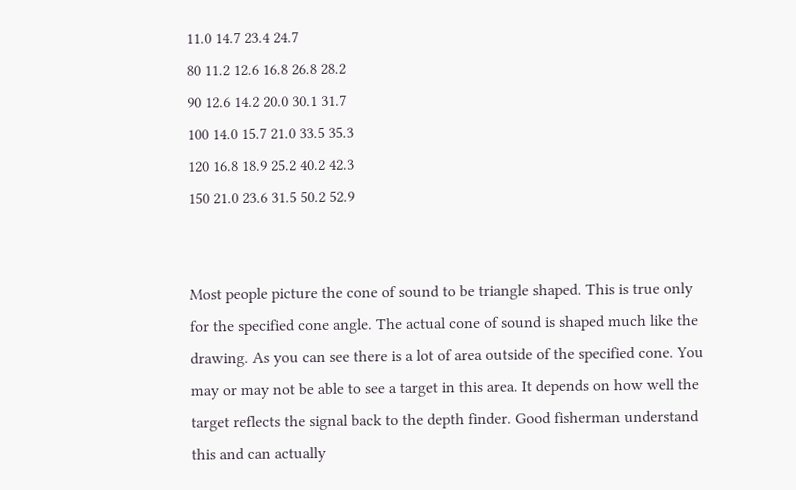11.0 14.7 23.4 24.7
80 11.2 12.6 16.8 26.8 28.2
90 12.6 14.2 20.0 30.1 31.7
100 14.0 15.7 21.0 33.5 35.3
120 16.8 18.9 25.2 40.2 42.3
150 21.0 23.6 31.5 50.2 52.9


Most people picture the cone of sound to be triangle shaped. This is true only for the specified cone angle. The actual cone of sound is shaped much like the drawing. As you can see there is a lot of area outside of the specified cone. You may or may not be able to see a target in this area. It depends on how well the target reflects the signal back to the depth finder. Good fisherman understand this and can actually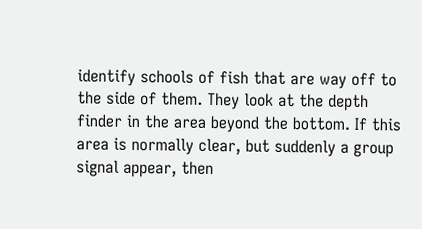identify schools of fish that are way off to the side of them. They look at the depth finder in the area beyond the bottom. If this area is normally clear, but suddenly a group signal appear, then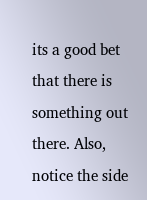its a good bet that there is something out there. Also, notice the side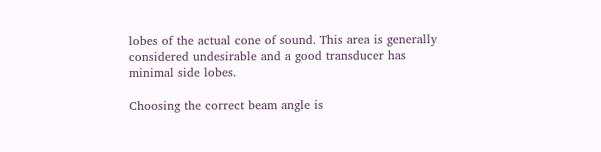lobes of the actual cone of sound. This area is generally considered undesirable and a good transducer has minimal side lobes.

Choosing the correct beam angle is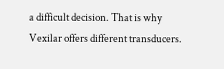a difficult decision. That is why Vexilar offers different transducers.